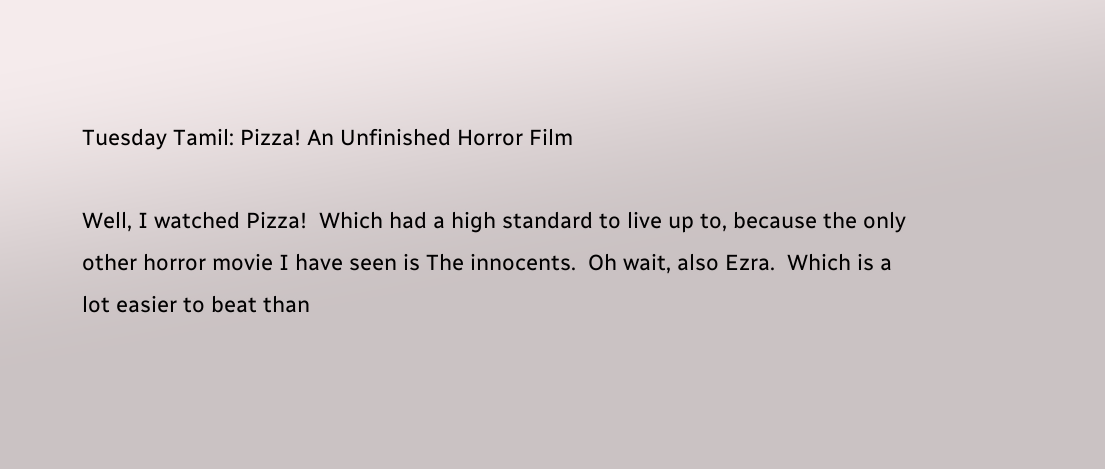Tuesday Tamil: Pizza! An Unfinished Horror Film

Well, I watched Pizza!  Which had a high standard to live up to, because the only other horror movie I have seen is The innocents.  Oh wait, also Ezra.  Which is a lot easier to beat than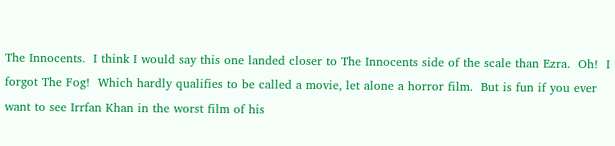The Innocents.  I think I would say this one landed closer to The Innocents side of the scale than Ezra.  Oh!  I forgot The Fog!  Which hardly qualifies to be called a movie, let alone a horror film.  But is fun if you ever want to see Irrfan Khan in the worst film of his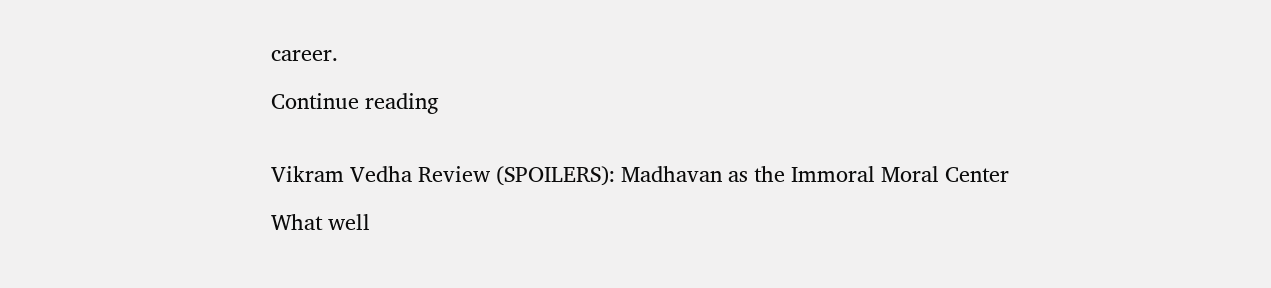career.

Continue reading


Vikram Vedha Review (SPOILERS): Madhavan as the Immoral Moral Center

What well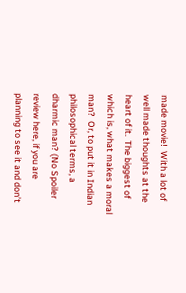made movie!  With a lot of well made thoughts at the heart of it.  The biggest of which is, what makes a moral man?  Or, to put it in Indian philosophical terms, a dharmic man? (No Spoiler review here, if you are planning to see it and don’t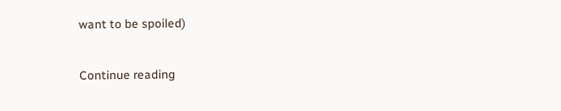want to be spoiled)

Continue reading